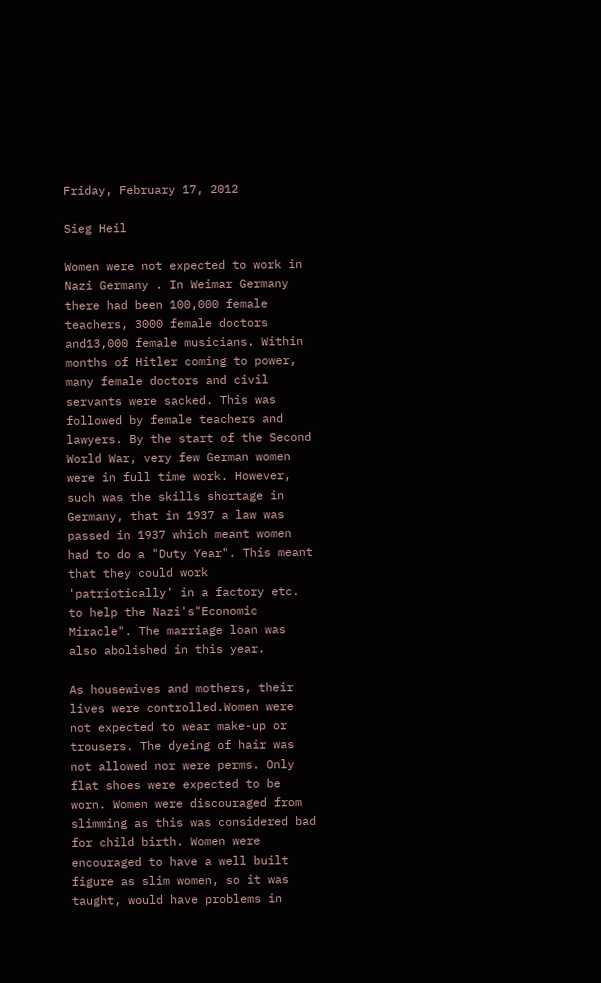Friday, February 17, 2012

Sieg Heil

Women were not expected to work in Nazi Germany . In Weimar Germany there had been 100,000 female teachers, 3000 female doctors and13,000 female musicians. Within months of Hitler coming to power, many female doctors and civil servants were sacked. This was followed by female teachers and lawyers. By the start of the Second World War, very few German women were in full time work. However, such was the skills shortage in Germany, that in 1937 a law was passed in 1937 which meant women had to do a "Duty Year". This meant that they could work 'patriotically' in a factory etc. to help the Nazi's"Economic Miracle". The marriage loan was also abolished in this year.

As housewives and mothers, their lives were controlled.Women were not expected to wear make-up or trousers. The dyeing of hair was not allowed nor were perms. Only flat shoes were expected to be worn. Women were discouraged from slimming as this was considered bad for child birth. Women were encouraged to have a well built figure as slim women, so it was taught, would have problems in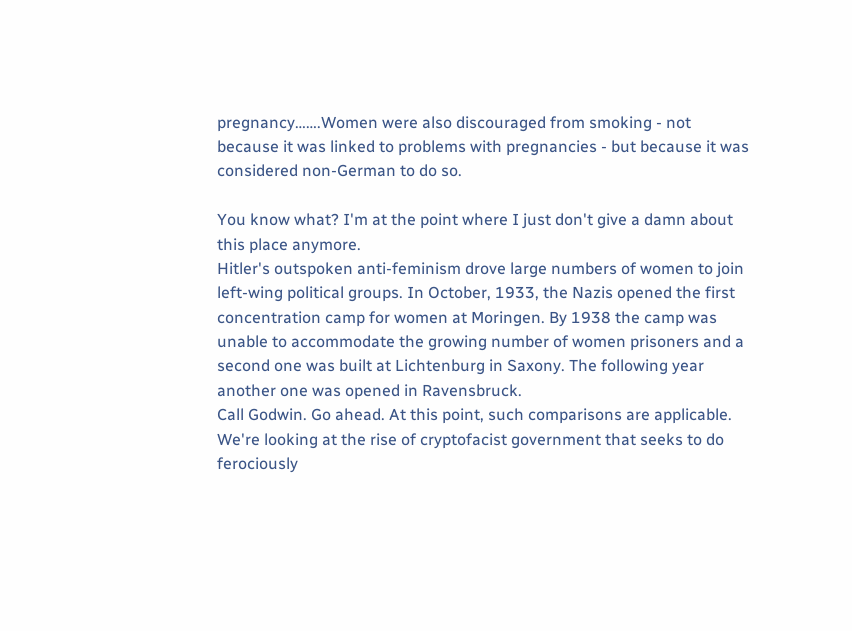pregnancy…….Women were also discouraged from smoking - not because it was linked to problems with pregnancies - but because it was considered non-German to do so.

You know what? I'm at the point where I just don't give a damn about this place anymore.
Hitler's outspoken anti-feminism drove large numbers of women to join left-wing political groups. In October, 1933, the Nazis opened the first concentration camp for women at Moringen. By 1938 the camp was unable to accommodate the growing number of women prisoners and a second one was built at Lichtenburg in Saxony. The following year another one was opened in Ravensbruck.
Call Godwin. Go ahead. At this point, such comparisons are applicable. We're looking at the rise of cryptofacist government that seeks to do ferociously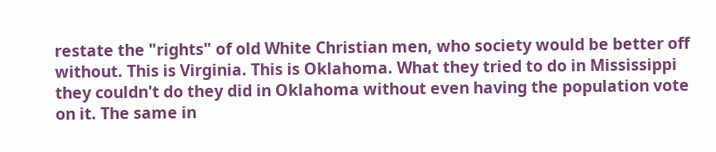restate the "rights" of old White Christian men, who society would be better off without. This is Virginia. This is Oklahoma. What they tried to do in Mississippi they couldn't do they did in Oklahoma without even having the population vote on it. The same in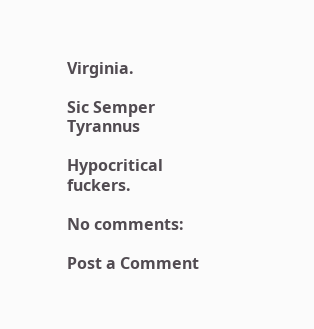Virginia.

Sic Semper Tyrannus

Hypocritical fuckers.

No comments:

Post a Comment